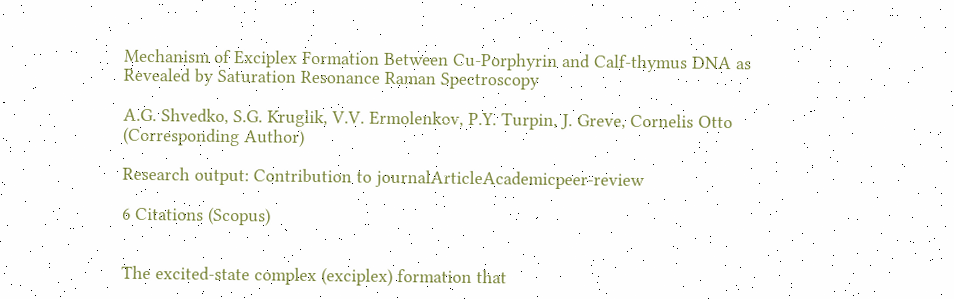Mechanism of Exciplex Formation Between Cu-Porphyrin and Calf-thymus DNA as Revealed by Saturation Resonance Raman Spectroscopy

A.G. Shvedko, S.G. Kruglik, V.V. Ermolenkov, P.Y. Turpin, J. Greve, Cornelis Otto (Corresponding Author)

Research output: Contribution to journalArticleAcademicpeer-review

6 Citations (Scopus)


The excited-state complex (exciplex) formation that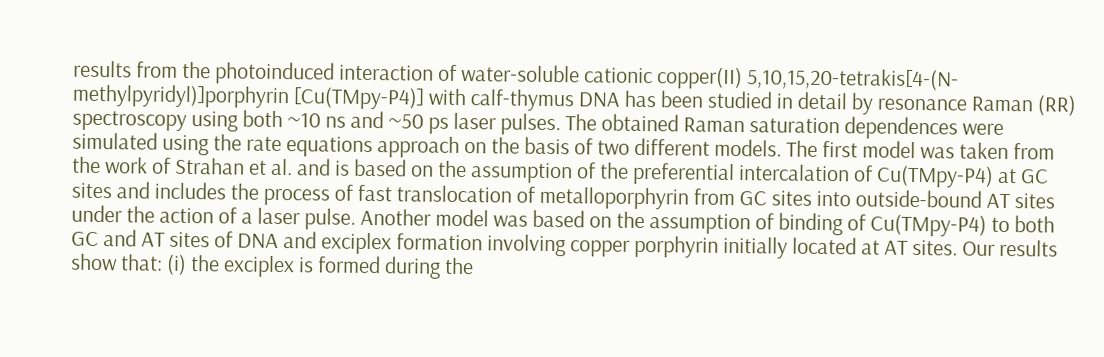results from the photoinduced interaction of water-soluble cationic copper(II) 5,10,15,20-tetrakis[4-(N-methylpyridyl)]porphyrin [Cu(TMpy-P4)] with calf-thymus DNA has been studied in detail by resonance Raman (RR) spectroscopy using both ~10 ns and ~50 ps laser pulses. The obtained Raman saturation dependences were simulated using the rate equations approach on the basis of two different models. The first model was taken from the work of Strahan et al. and is based on the assumption of the preferential intercalation of Cu(TMpy-P4) at GC sites and includes the process of fast translocation of metalloporphyrin from GC sites into outside-bound AT sites under the action of a laser pulse. Another model was based on the assumption of binding of Cu(TMpy-P4) to both GC and AT sites of DNA and exciplex formation involving copper porphyrin initially located at AT sites. Our results show that: (i) the exciplex is formed during the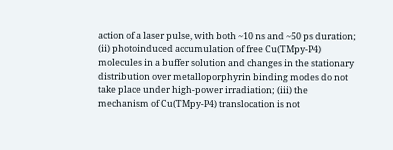action of a laser pulse, with both ~10 ns and ~50 ps duration; (ii) photoinduced accumulation of free Cu(TMpy-P4) molecules in a buffer solution and changes in the stationary distribution over metalloporphyrin binding modes do not take place under high-power irradiation; (iii) the mechanism of Cu(TMpy-P4) translocation is not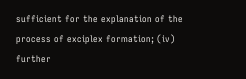sufficient for the explanation of the process of exciplex formation; (iv) further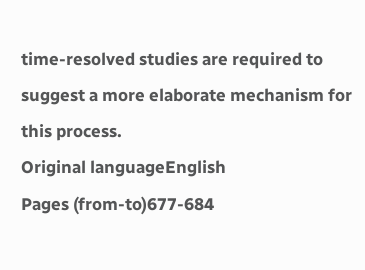time-resolved studies are required to suggest a more elaborate mechanism for this process.
Original languageEnglish
Pages (from-to)677-684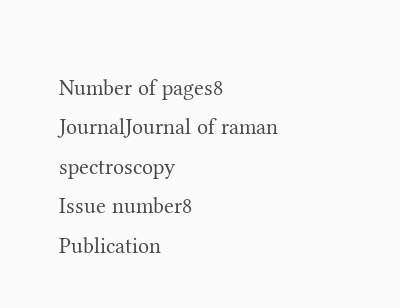Number of pages8
JournalJournal of raman spectroscopy
Issue number8
Publication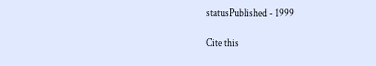statusPublished - 1999

Cite this